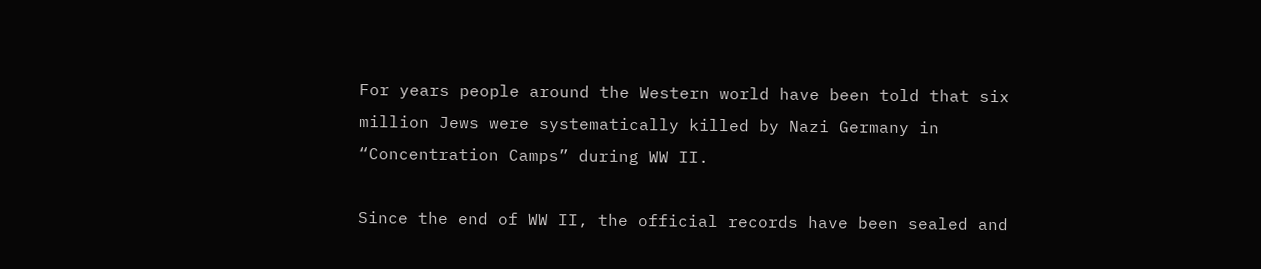For years people around the Western world have been told that six million Jews were systematically killed by Nazi Germany in “Concentration Camps” during WW II.

Since the end of WW II, the official records have been sealed and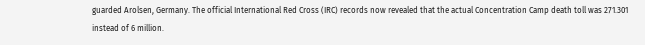guarded Arolsen, Germany. The official International Red Cross (IRC) records now revealed that the actual Concentration Camp death toll was 271.301 instead of 6 million.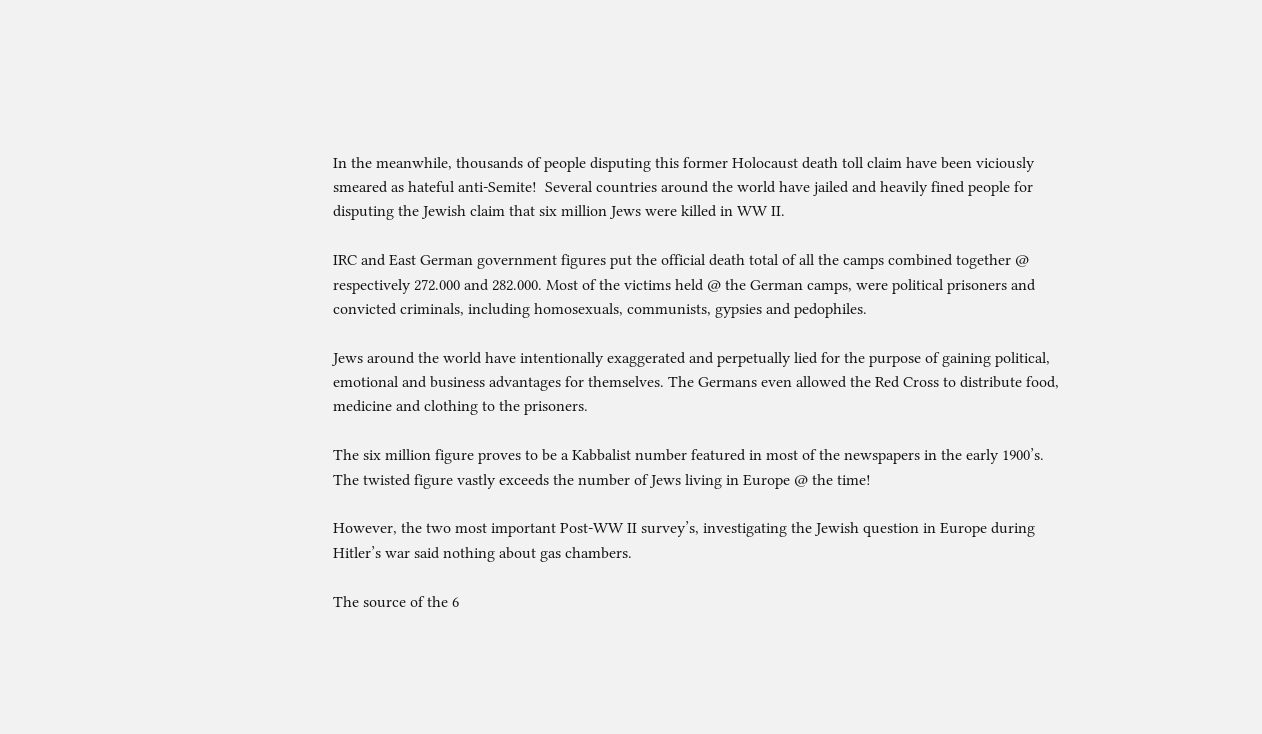In the meanwhile, thousands of people disputing this former Holocaust death toll claim have been viciously smeared as hateful anti-Semite!  Several countries around the world have jailed and heavily fined people for disputing the Jewish claim that six million Jews were killed in WW II.

IRC and East German government figures put the official death total of all the camps combined together @ respectively 272.000 and 282.000. Most of the victims held @ the German camps, were political prisoners and convicted criminals, including homosexuals, communists, gypsies and pedophiles.

Jews around the world have intentionally exaggerated and perpetually lied for the purpose of gaining political, emotional and business advantages for themselves. The Germans even allowed the Red Cross to distribute food, medicine and clothing to the prisoners.

The six million figure proves to be a Kabbalist number featured in most of the newspapers in the early 1900’s. The twisted figure vastly exceeds the number of Jews living in Europe @ the time!

However, the two most important Post-WW II survey’s, investigating the Jewish question in Europe during Hitler’s war said nothing about gas chambers.

The source of the 6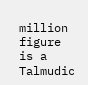million figure is a Talmudic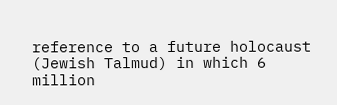reference to a future holocaust (Jewish Talmud) in which 6 million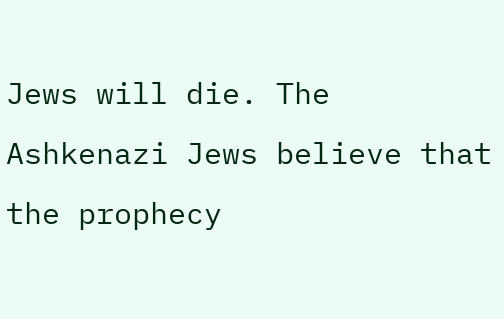Jews will die. The Ashkenazi Jews believe that the prophecy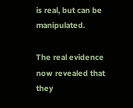is real, but can be manipulated.

The real evidence now revealed that they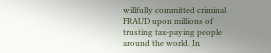willfully committed criminal FRAUD upon millions of trusting tax-paying people around the world. In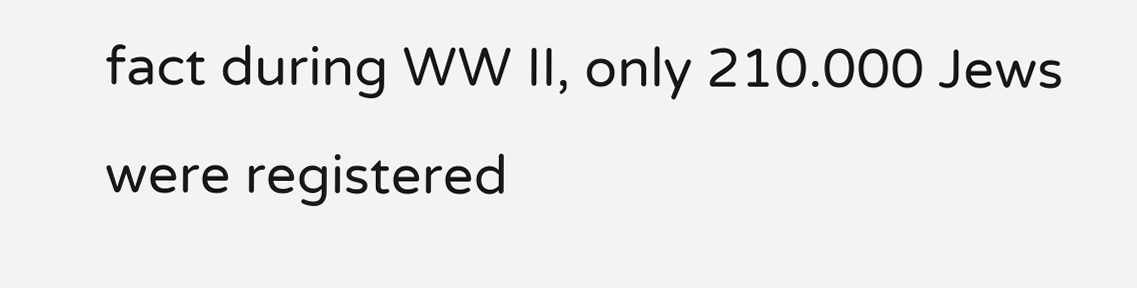fact during WW II, only 210.000 Jews were registered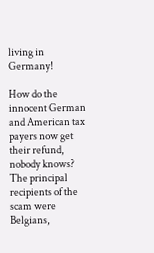living in Germany!

How do the innocent German and American tax payers now get their refund, nobody knows? The principal recipients of the scam were Belgians,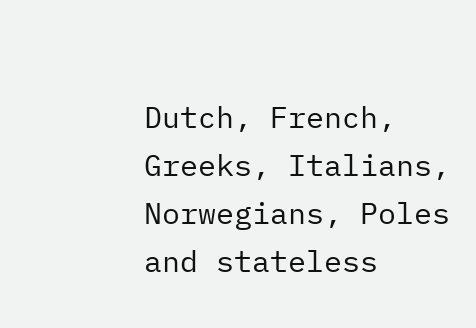Dutch, French, Greeks, Italians, Norwegians, Poles and stateless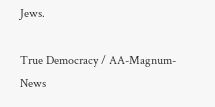Jews.

True Democracy / AA-Magnum-News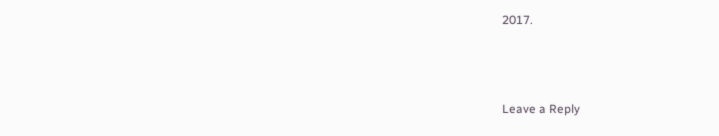2017.



Leave a Reply